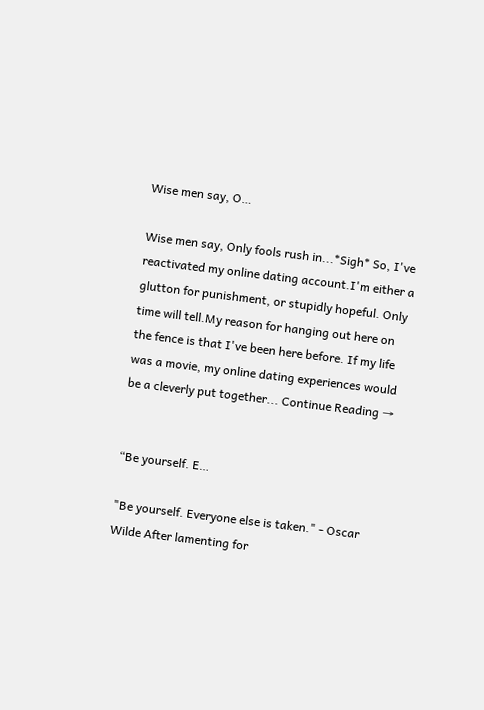Wise men say, O…

Wise men say, Only fools rush in...*Sigh* So, I've reactivated my online dating account.I'm either a glutton for punishment, or stupidly hopeful. Only time will tell.My reason for hanging out here on the fence is that I've been here before. If my life was a movie, my online dating experiences would be a cleverly put together... Continue Reading →


“Be yourself. E…

"Be yourself. Everyone else is taken." - Oscar Wilde After lamenting for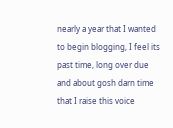nearly a year that I wanted to begin blogging, I feel its past time, long over due and about gosh darn time that I raise this voice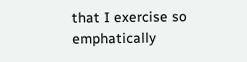that I exercise so emphatically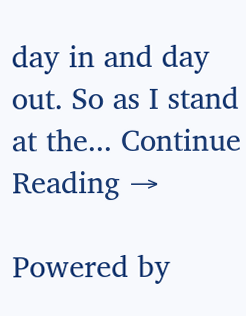day in and day out. So as I stand at the... Continue Reading →

Powered by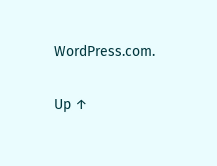WordPress.com.

Up ↑